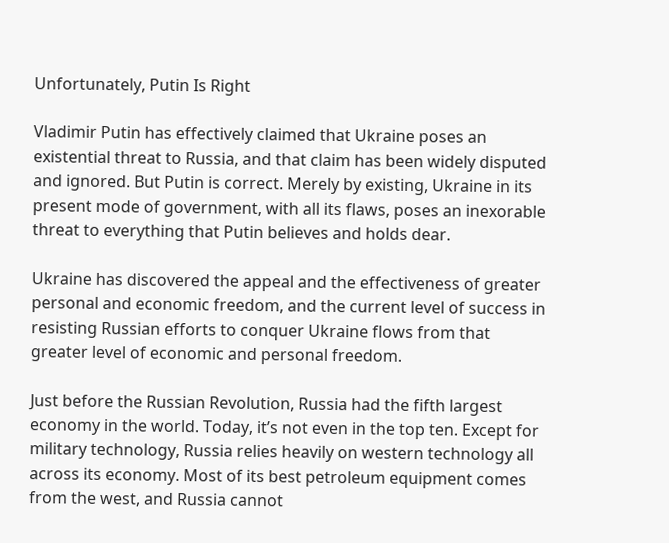Unfortunately, Putin Is Right

Vladimir Putin has effectively claimed that Ukraine poses an existential threat to Russia, and that claim has been widely disputed and ignored. But Putin is correct. Merely by existing, Ukraine in its present mode of government, with all its flaws, poses an inexorable threat to everything that Putin believes and holds dear.

Ukraine has discovered the appeal and the effectiveness of greater personal and economic freedom, and the current level of success in resisting Russian efforts to conquer Ukraine flows from that greater level of economic and personal freedom.

Just before the Russian Revolution, Russia had the fifth largest economy in the world. Today, it’s not even in the top ten. Except for military technology, Russia relies heavily on western technology all across its economy. Most of its best petroleum equipment comes from the west, and Russia cannot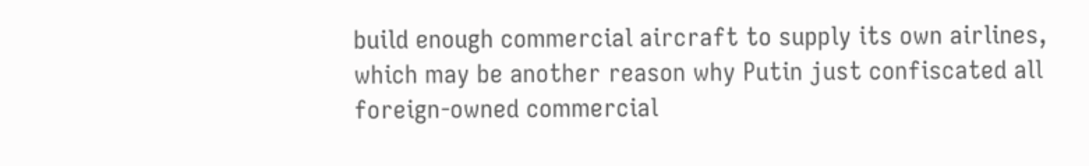build enough commercial aircraft to supply its own airlines, which may be another reason why Putin just confiscated all foreign-owned commercial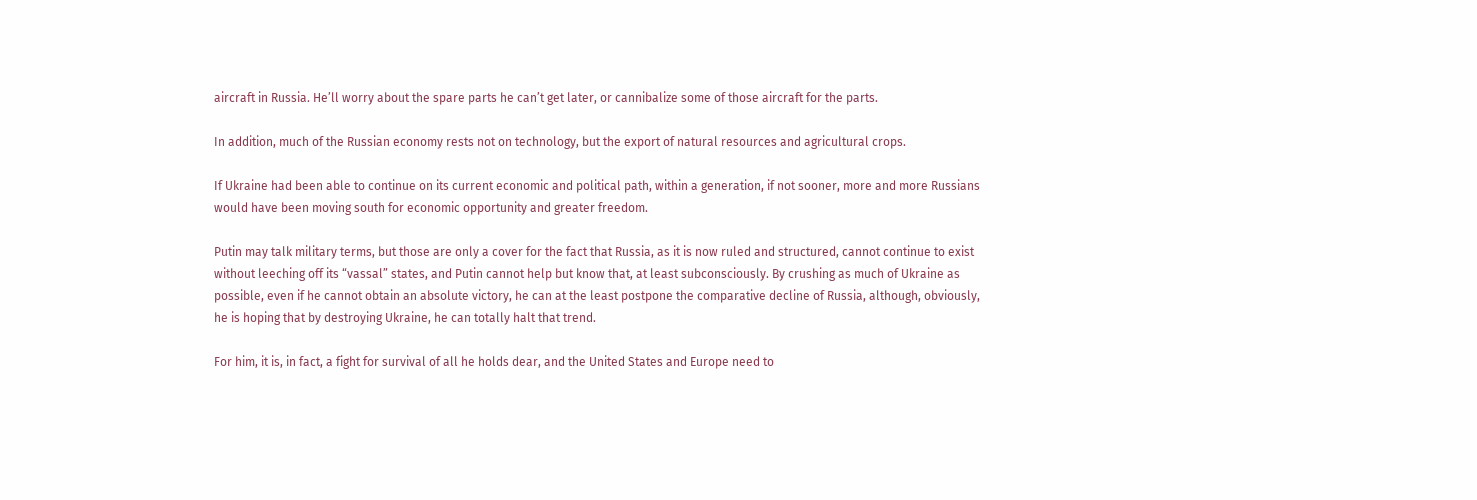aircraft in Russia. He’ll worry about the spare parts he can’t get later, or cannibalize some of those aircraft for the parts.

In addition, much of the Russian economy rests not on technology, but the export of natural resources and agricultural crops.

If Ukraine had been able to continue on its current economic and political path, within a generation, if not sooner, more and more Russians would have been moving south for economic opportunity and greater freedom.

Putin may talk military terms, but those are only a cover for the fact that Russia, as it is now ruled and structured, cannot continue to exist without leeching off its “vassal” states, and Putin cannot help but know that, at least subconsciously. By crushing as much of Ukraine as possible, even if he cannot obtain an absolute victory, he can at the least postpone the comparative decline of Russia, although, obviously, he is hoping that by destroying Ukraine, he can totally halt that trend.

For him, it is, in fact, a fight for survival of all he holds dear, and the United States and Europe need to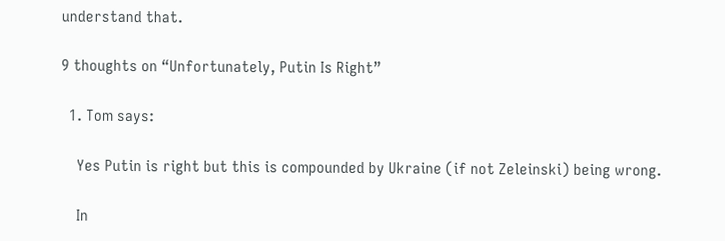understand that.

9 thoughts on “Unfortunately, Putin Is Right”

  1. Tom says:

    Yes Putin is right but this is compounded by Ukraine (if not Zeleinski) being wrong.

    In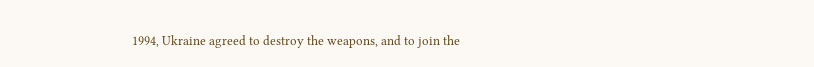1994, Ukraine agreed to destroy the weapons, and to join the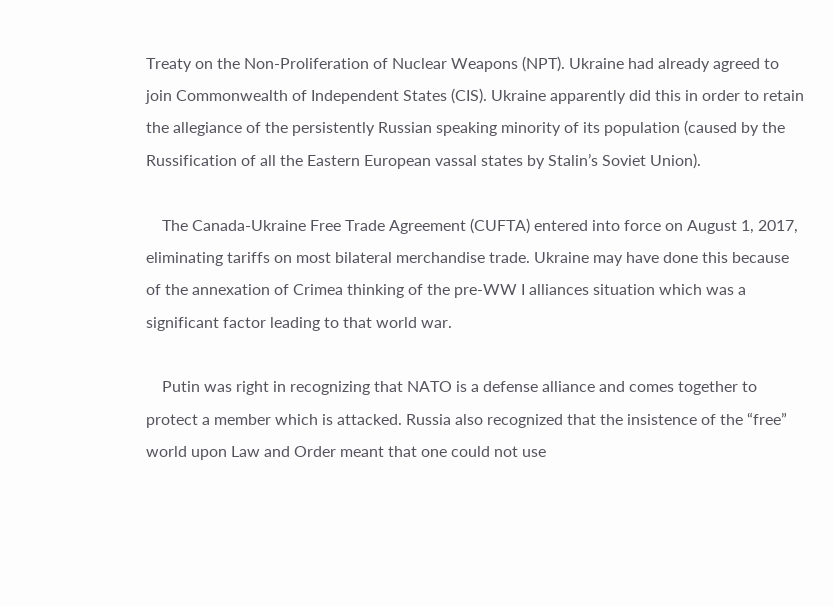Treaty on the Non-Proliferation of Nuclear Weapons (NPT). Ukraine had already agreed to join Commonwealth of Independent States (CIS). Ukraine apparently did this in order to retain the allegiance of the persistently Russian speaking minority of its population (caused by the Russification of all the Eastern European vassal states by Stalin’s Soviet Union).

    The Canada-Ukraine Free Trade Agreement (CUFTA) entered into force on August 1, 2017, eliminating tariffs on most bilateral merchandise trade. Ukraine may have done this because of the annexation of Crimea thinking of the pre-WW I alliances situation which was a significant factor leading to that world war.

    Putin was right in recognizing that NATO is a defense alliance and comes together to protect a member which is attacked. Russia also recognized that the insistence of the “free” world upon Law and Order meant that one could not use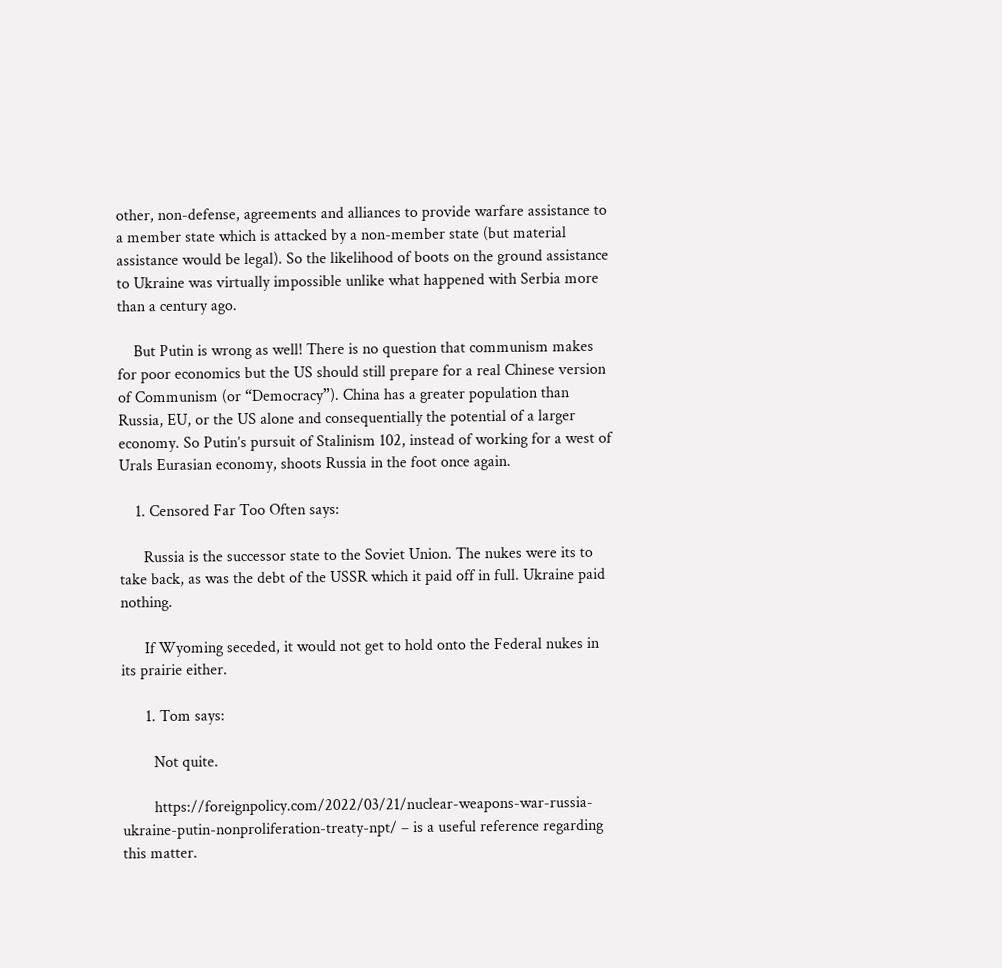other, non-defense, agreements and alliances to provide warfare assistance to a member state which is attacked by a non-member state (but material assistance would be legal). So the likelihood of boots on the ground assistance to Ukraine was virtually impossible unlike what happened with Serbia more than a century ago.

    But Putin is wrong as well! There is no question that communism makes for poor economics but the US should still prepare for a real Chinese version of Communism (or “Democracy”). China has a greater population than Russia, EU, or the US alone and consequentially the potential of a larger economy. So Putin’s pursuit of Stalinism 102, instead of working for a west of Urals Eurasian economy, shoots Russia in the foot once again.

    1. Censored Far Too Often says:

      Russia is the successor state to the Soviet Union. The nukes were its to take back, as was the debt of the USSR which it paid off in full. Ukraine paid nothing.

      If Wyoming seceded, it would not get to hold onto the Federal nukes in its prairie either.

      1. Tom says:

        Not quite.

        https://foreignpolicy.com/2022/03/21/nuclear-weapons-war-russia-ukraine-putin-nonproliferation-treaty-npt/ – is a useful reference regarding this matter.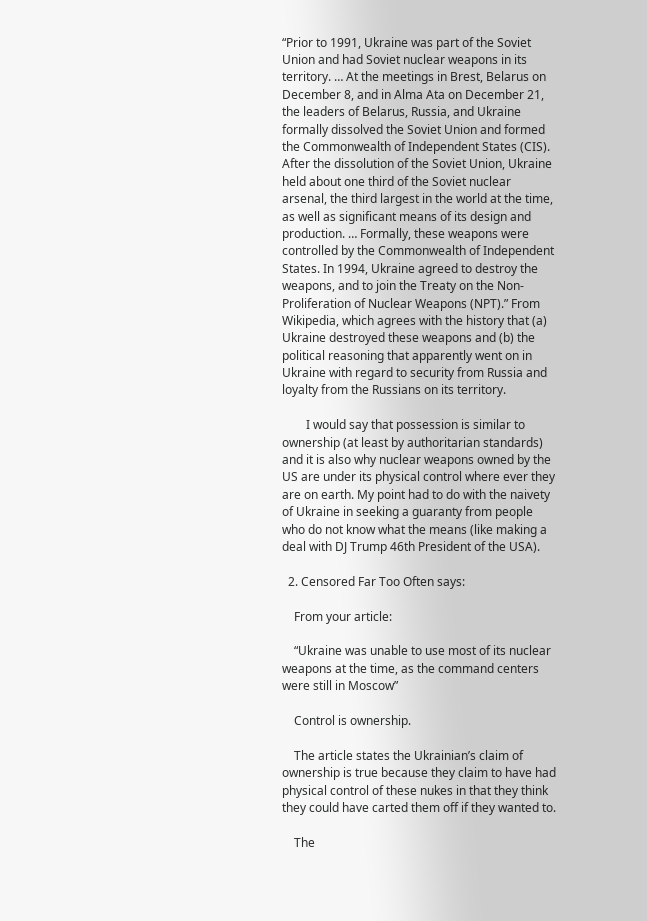“Prior to 1991, Ukraine was part of the Soviet Union and had Soviet nuclear weapons in its territory. … At the meetings in Brest, Belarus on December 8, and in Alma Ata on December 21, the leaders of Belarus, Russia, and Ukraine formally dissolved the Soviet Union and formed the Commonwealth of Independent States (CIS). After the dissolution of the Soviet Union, Ukraine held about one third of the Soviet nuclear arsenal, the third largest in the world at the time, as well as significant means of its design and production. … Formally, these weapons were controlled by the Commonwealth of Independent States. In 1994, Ukraine agreed to destroy the weapons, and to join the Treaty on the Non-Proliferation of Nuclear Weapons (NPT).” From Wikipedia, which agrees with the history that (a) Ukraine destroyed these weapons and (b) the political reasoning that apparently went on in Ukraine with regard to security from Russia and loyalty from the Russians on its territory.

        I would say that possession is similar to ownership (at least by authoritarian standards) and it is also why nuclear weapons owned by the US are under its physical control where ever they are on earth. My point had to do with the naivety of Ukraine in seeking a guaranty from people who do not know what the means (like making a deal with DJ Trump 46th President of the USA).

  2. Censored Far Too Often says:

    From your article:

    “Ukraine was unable to use most of its nuclear weapons at the time, as the command centers were still in Moscow”

    Control is ownership.

    The article states the Ukrainian’s claim of ownership is true because they claim to have had physical control of these nukes in that they think they could have carted them off if they wanted to.

    The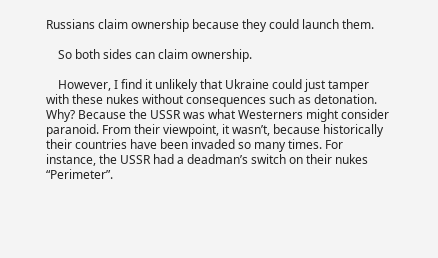Russians claim ownership because they could launch them.

    So both sides can claim ownership.

    However, I find it unlikely that Ukraine could just tamper with these nukes without consequences such as detonation. Why? Because the USSR was what Westerners might consider paranoid. From their viewpoint, it wasn’t, because historically their countries have been invaded so many times. For instance, the USSR had a deadman’s switch on their nukes “Perimeter”.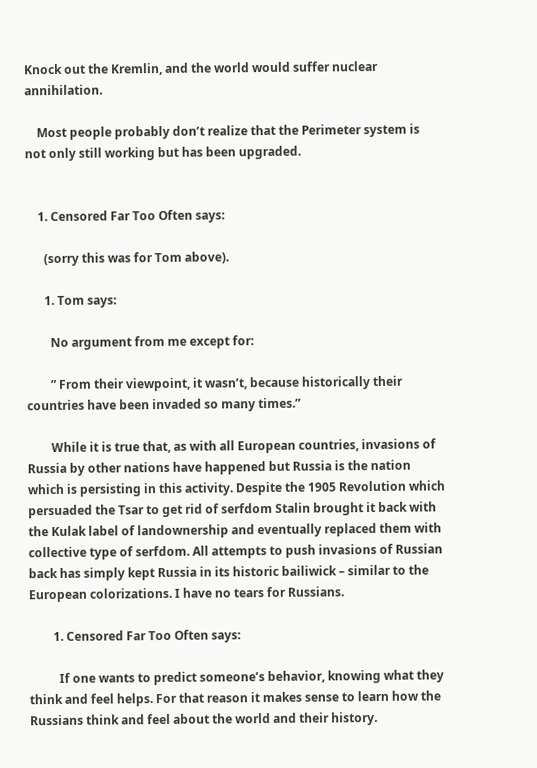Knock out the Kremlin, and the world would suffer nuclear annihilation.

    Most people probably don’t realize that the Perimeter system is not only still working but has been upgraded.


    1. Censored Far Too Often says:

      (sorry this was for Tom above).

      1. Tom says:

        No argument from me except for:

        ” From their viewpoint, it wasn’t, because historically their countries have been invaded so many times.”

        While it is true that, as with all European countries, invasions of Russia by other nations have happened but Russia is the nation which is persisting in this activity. Despite the 1905 Revolution which persuaded the Tsar to get rid of serfdom Stalin brought it back with the Kulak label of landownership and eventually replaced them with collective type of serfdom. All attempts to push invasions of Russian back has simply kept Russia in its historic bailiwick – similar to the European colorizations. I have no tears for Russians.

        1. Censored Far Too Often says:

          If one wants to predict someone’s behavior, knowing what they think and feel helps. For that reason it makes sense to learn how the Russians think and feel about the world and their history.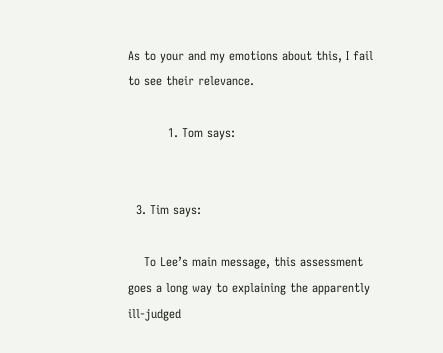As to your and my emotions about this, I fail to see their relevance.

          1. Tom says:


  3. Tim says:

    To Lee’s main message, this assessment goes a long way to explaining the apparently ill-judged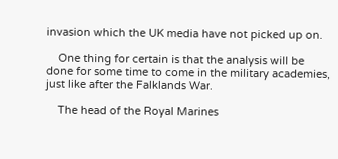invasion which the UK media have not picked up on.

    One thing for certain is that the analysis will be done for some time to come in the military academies, just like after the Falklands War.

    The head of the Royal Marines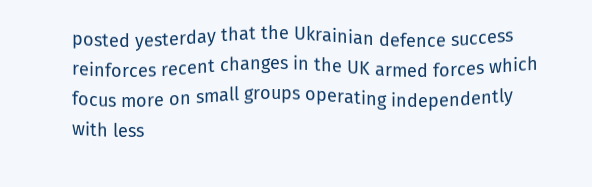posted yesterday that the Ukrainian defence success reinforces recent changes in the UK armed forces which focus more on small groups operating independently with less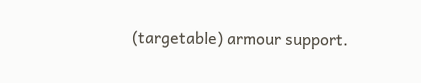(targetable) armour support.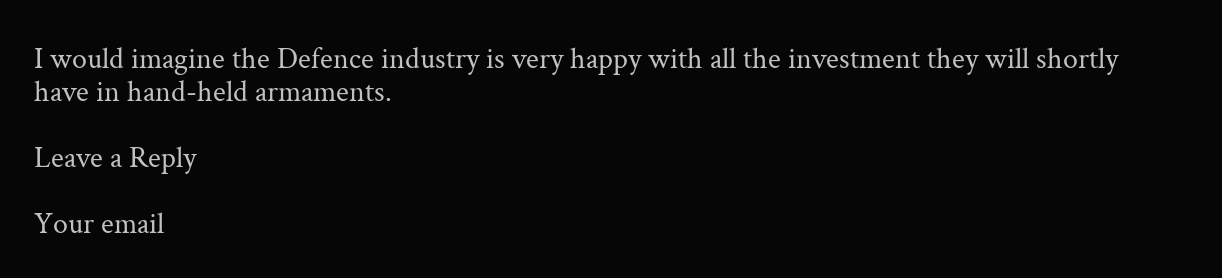I would imagine the Defence industry is very happy with all the investment they will shortly have in hand-held armaments.

Leave a Reply

Your email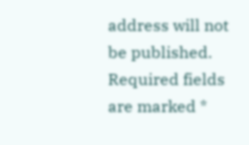address will not be published. Required fields are marked *